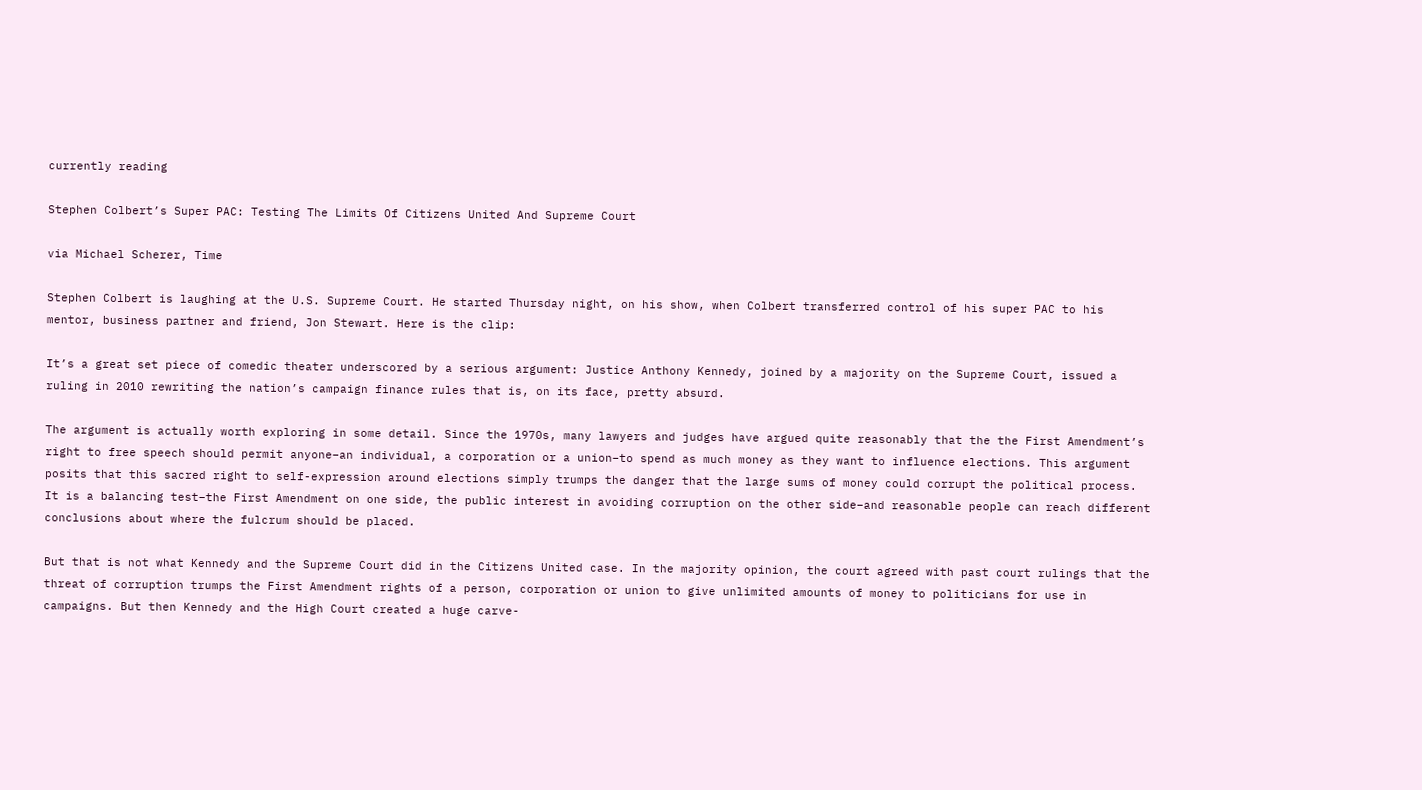currently reading

Stephen Colbert’s Super PAC: Testing The Limits Of Citizens United And Supreme Court

via Michael Scherer, Time

Stephen Colbert is laughing at the U.S. Supreme Court. He started Thursday night, on his show, when Colbert transferred control of his super PAC to his mentor, business partner and friend, Jon Stewart. Here is the clip:

It’s a great set piece of comedic theater underscored by a serious argument: Justice Anthony Kennedy, joined by a majority on the Supreme Court, issued a ruling in 2010 rewriting the nation’s campaign finance rules that is, on its face, pretty absurd.

The argument is actually worth exploring in some detail. Since the 1970s, many lawyers and judges have argued quite reasonably that the the First Amendment’s right to free speech should permit anyone–an individual, a corporation or a union–to spend as much money as they want to influence elections. This argument posits that this sacred right to self-expression around elections simply trumps the danger that the large sums of money could corrupt the political process. It is a balancing test–the First Amendment on one side, the public interest in avoiding corruption on the other side–and reasonable people can reach different conclusions about where the fulcrum should be placed.

But that is not what Kennedy and the Supreme Court did in the Citizens United case. In the majority opinion, the court agreed with past court rulings that the threat of corruption trumps the First Amendment rights of a person, corporation or union to give unlimited amounts of money to politicians for use in campaigns. But then Kennedy and the High Court created a huge carve-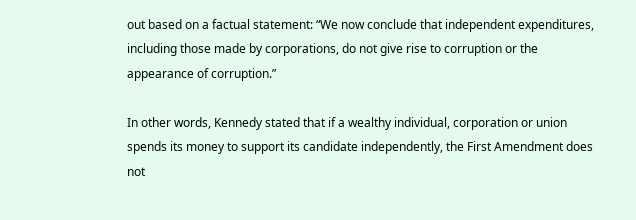out based on a factual statement: “We now conclude that independent expenditures, including those made by corporations, do not give rise to corruption or the appearance of corruption.”

In other words, Kennedy stated that if a wealthy individual, corporation or union spends its money to support its candidate independently, the First Amendment does not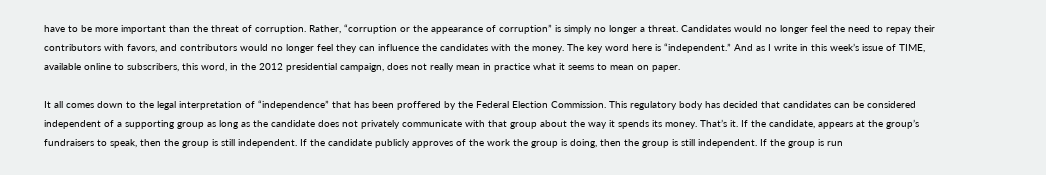have to be more important than the threat of corruption. Rather, “corruption or the appearance of corruption” is simply no longer a threat. Candidates would no longer feel the need to repay their contributors with favors, and contributors would no longer feel they can influence the candidates with the money. The key word here is “independent.” And as I write in this week’s issue of TIME, available online to subscribers, this word, in the 2012 presidential campaign, does not really mean in practice what it seems to mean on paper.

It all comes down to the legal interpretation of “independence” that has been proffered by the Federal Election Commission. This regulatory body has decided that candidates can be considered independent of a supporting group as long as the candidate does not privately communicate with that group about the way it spends its money. That’s it. If the candidate, appears at the group’s fundraisers to speak, then the group is still independent. If the candidate publicly approves of the work the group is doing, then the group is still independent. If the group is run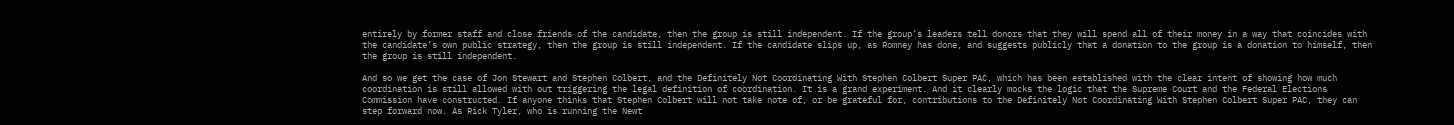entirely by former staff and close friends of the candidate, then the group is still independent. If the group’s leaders tell donors that they will spend all of their money in a way that coincides with the candidate’s own public strategy, then the group is still independent. If the candidate slips up, as Romney has done, and suggests publicly that a donation to the group is a donation to himself, then the group is still independent.

And so we get the case of Jon Stewart and Stephen Colbert, and the Definitely Not Coordinating With Stephen Colbert Super PAC, which has been established with the clear intent of showing how much coordination is still allowed with out triggering the legal definition of coordination. It is a grand experiment. And it clearly mocks the logic that the Supreme Court and the Federal Elections Commission have constructed. If anyone thinks that Stephen Colbert will not take note of, or be grateful for, contributions to the Definitely Not Coordinating With Stephen Colbert Super PAC, they can step forward now. As Rick Tyler, who is running the Newt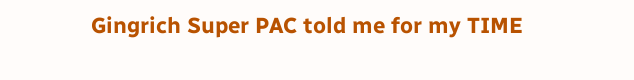Gingrich Super PAC told me for my TIME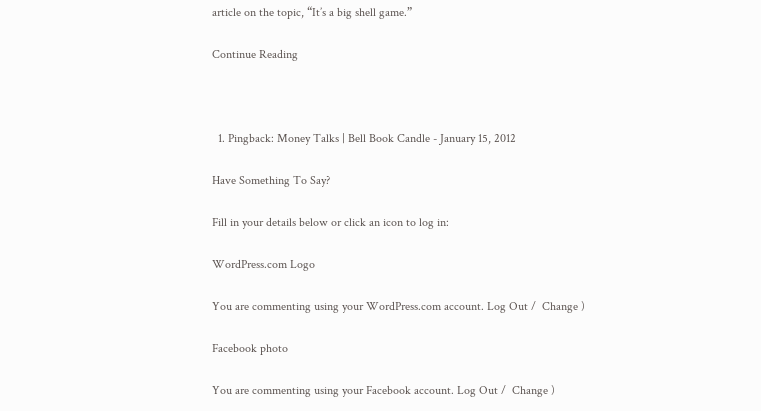article on the topic, “It’s a big shell game.”

Continue Reading



  1. Pingback: Money Talks | Bell Book Candle - January 15, 2012

Have Something To Say?

Fill in your details below or click an icon to log in:

WordPress.com Logo

You are commenting using your WordPress.com account. Log Out /  Change )

Facebook photo

You are commenting using your Facebook account. Log Out /  Change )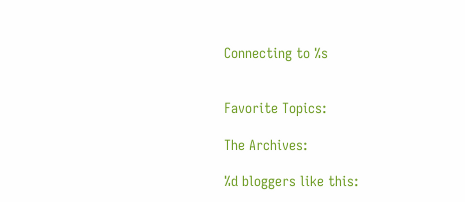Connecting to %s


Favorite Topics:

The Archives:

%d bloggers like this: